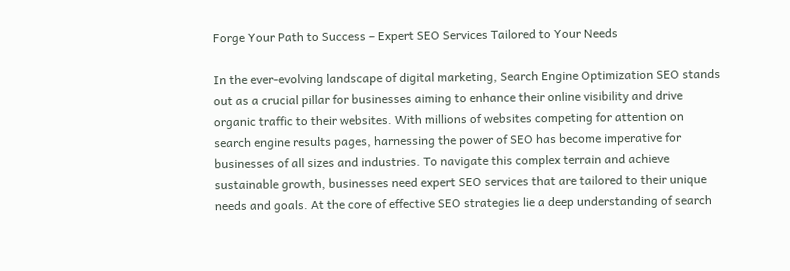Forge Your Path to Success – Expert SEO Services Tailored to Your Needs

In the ever-evolving landscape of digital marketing, Search Engine Optimization SEO stands out as a crucial pillar for businesses aiming to enhance their online visibility and drive organic traffic to their websites. With millions of websites competing for attention on search engine results pages, harnessing the power of SEO has become imperative for businesses of all sizes and industries. To navigate this complex terrain and achieve sustainable growth, businesses need expert SEO services that are tailored to their unique needs and goals. At the core of effective SEO strategies lie a deep understanding of search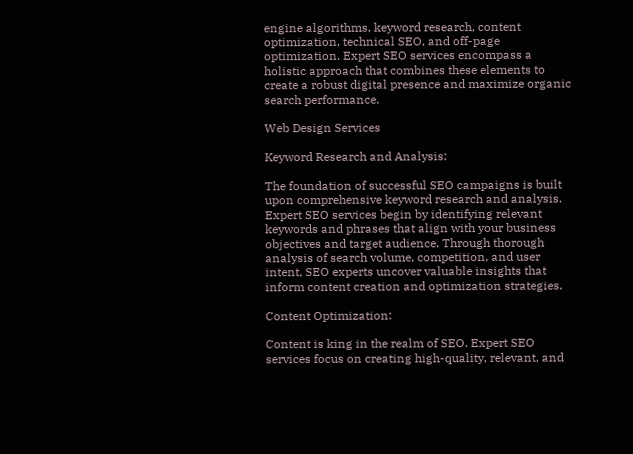engine algorithms, keyword research, content optimization, technical SEO, and off-page optimization. Expert SEO services encompass a holistic approach that combines these elements to create a robust digital presence and maximize organic search performance.

Web Design Services

Keyword Research and Analysis:

The foundation of successful SEO campaigns is built upon comprehensive keyword research and analysis. Expert SEO services begin by identifying relevant keywords and phrases that align with your business objectives and target audience. Through thorough analysis of search volume, competition, and user intent, SEO experts uncover valuable insights that inform content creation and optimization strategies.

Content Optimization:

Content is king in the realm of SEO. Expert SEO services focus on creating high-quality, relevant, and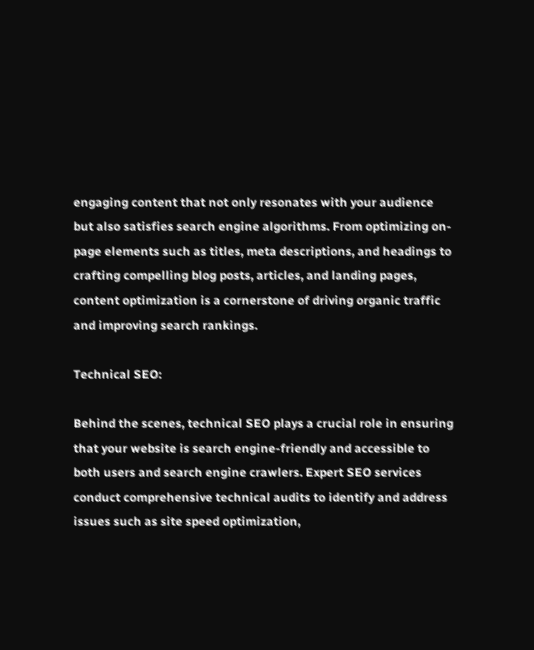engaging content that not only resonates with your audience but also satisfies search engine algorithms. From optimizing on-page elements such as titles, meta descriptions, and headings to crafting compelling blog posts, articles, and landing pages, content optimization is a cornerstone of driving organic traffic and improving search rankings.

Technical SEO:

Behind the scenes, technical SEO plays a crucial role in ensuring that your website is search engine-friendly and accessible to both users and search engine crawlers. Expert SEO services conduct comprehensive technical audits to identify and address issues such as site speed optimization,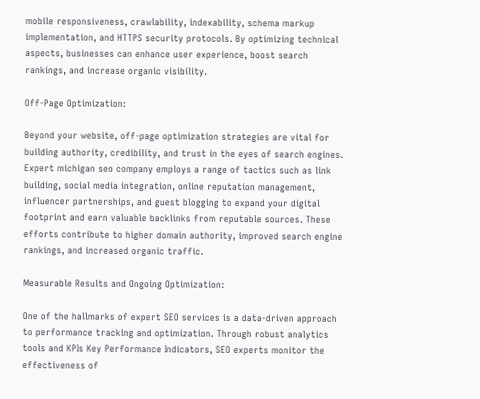mobile responsiveness, crawlability, indexability, schema markup implementation, and HTTPS security protocols. By optimizing technical aspects, businesses can enhance user experience, boost search rankings, and increase organic visibility.

Off-Page Optimization:

Beyond your website, off-page optimization strategies are vital for building authority, credibility, and trust in the eyes of search engines. Expert michigan seo company employs a range of tactics such as link building, social media integration, online reputation management, influencer partnerships, and guest blogging to expand your digital footprint and earn valuable backlinks from reputable sources. These efforts contribute to higher domain authority, improved search engine rankings, and increased organic traffic.

Measurable Results and Ongoing Optimization:

One of the hallmarks of expert SEO services is a data-driven approach to performance tracking and optimization. Through robust analytics tools and KPIs Key Performance Indicators, SEO experts monitor the effectiveness of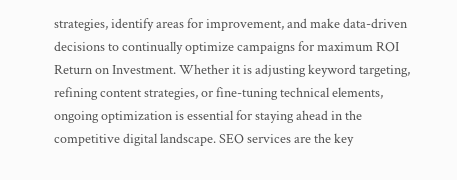strategies, identify areas for improvement, and make data-driven decisions to continually optimize campaigns for maximum ROI Return on Investment. Whether it is adjusting keyword targeting, refining content strategies, or fine-tuning technical elements, ongoing optimization is essential for staying ahead in the competitive digital landscape. SEO services are the key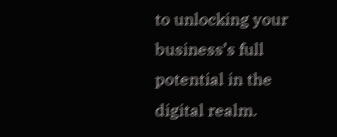to unlocking your business’s full potential in the digital realm.